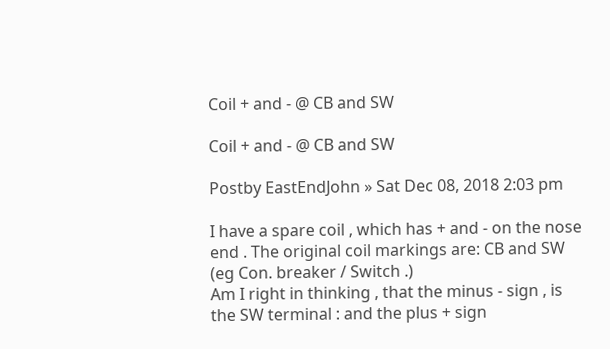Coil + and - @ CB and SW

Coil + and - @ CB and SW

Postby EastEndJohn » Sat Dec 08, 2018 2:03 pm

I have a spare coil , which has + and - on the nose end . The original coil markings are: CB and SW (eg Con. breaker / Switch .)
Am I right in thinking , that the minus - sign , is the SW terminal : and the plus + sign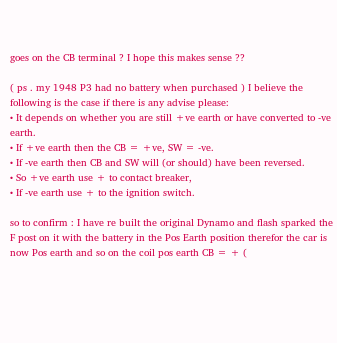goes on the CB terminal ? I hope this makes sense ??

( ps . my 1948 P3 had no battery when purchased ) I believe the following is the case if there is any advise please:
• It depends on whether you are still +ve earth or have converted to -ve earth.
• If +ve earth then the CB = +ve, SW = -ve.
• If -ve earth then CB and SW will (or should) have been reversed.
• So +ve earth use + to contact breaker,
• If -ve earth use + to the ignition switch.

so to confirm : I have re built the original Dynamo and flash sparked the F post on it with the battery in the Pos Earth position therefor the car is now Pos earth and so on the coil pos earth CB = + (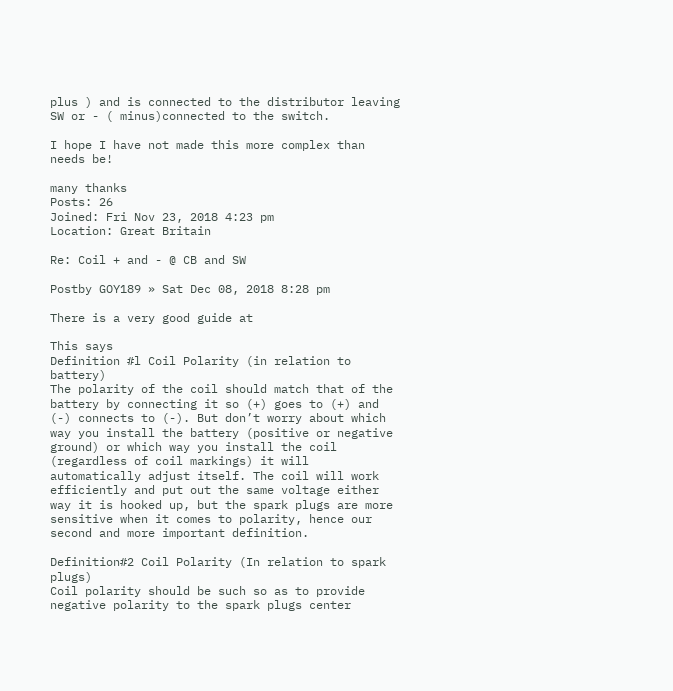plus ) and is connected to the distributor leaving SW or - ( minus)connected to the switch.

I hope I have not made this more complex than needs be!

many thanks
Posts: 26
Joined: Fri Nov 23, 2018 4:23 pm
Location: Great Britain

Re: Coil + and - @ CB and SW

Postby GOY189 » Sat Dec 08, 2018 8:28 pm

There is a very good guide at

This says
Definition #l Coil Polarity (in relation to battery)
The polarity of the coil should match that of the battery by connecting it so (+) goes to (+) and (-) connects to (-). But don’t worry about which way you install the battery (positive or negative ground) or which way you install the coil (regardless of coil markings) it will automatically adjust itself. The coil will work efficiently and put out the same voltage either way it is hooked up, but the spark plugs are more sensitive when it comes to polarity, hence our second and more important definition.

Definition#2 Coil Polarity (In relation to spark plugs)
Coil polarity should be such so as to provide negative polarity to the spark plugs center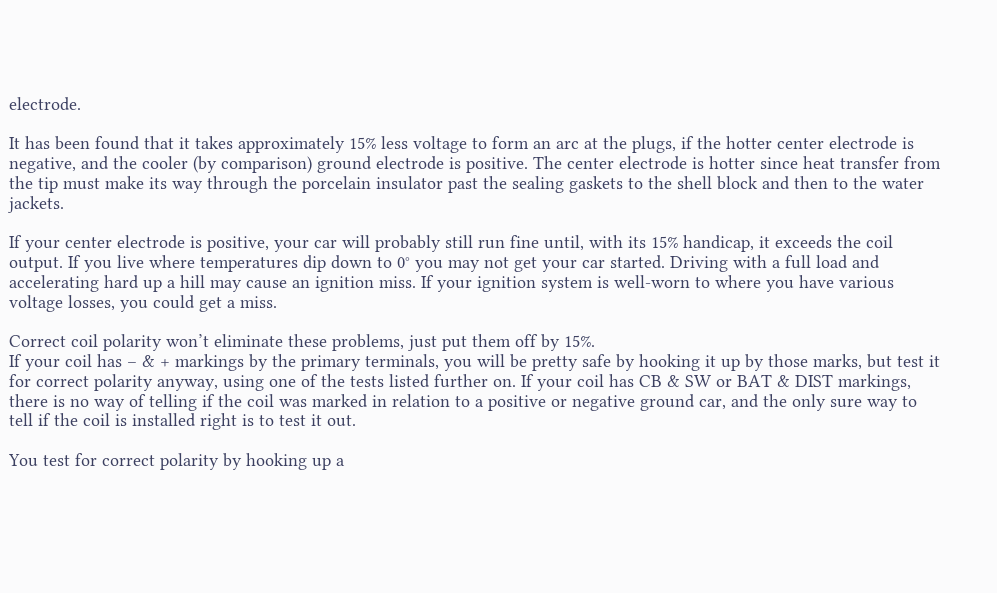electrode.

It has been found that it takes approximately 15% less voltage to form an arc at the plugs, if the hotter center electrode is negative, and the cooler (by comparison) ground electrode is positive. The center electrode is hotter since heat transfer from the tip must make its way through the porcelain insulator past the sealing gaskets to the shell block and then to the water jackets.

If your center electrode is positive, your car will probably still run fine until, with its 15% handicap, it exceeds the coil output. If you live where temperatures dip down to 0° you may not get your car started. Driving with a full load and accelerating hard up a hill may cause an ignition miss. If your ignition system is well-worn to where you have various voltage losses, you could get a miss.

Correct coil polarity won’t eliminate these problems, just put them off by 15%.
If your coil has – & + markings by the primary terminals, you will be pretty safe by hooking it up by those marks, but test it for correct polarity anyway, using one of the tests listed further on. If your coil has CB & SW or BAT & DIST markings, there is no way of telling if the coil was marked in relation to a positive or negative ground car, and the only sure way to tell if the coil is installed right is to test it out.

You test for correct polarity by hooking up a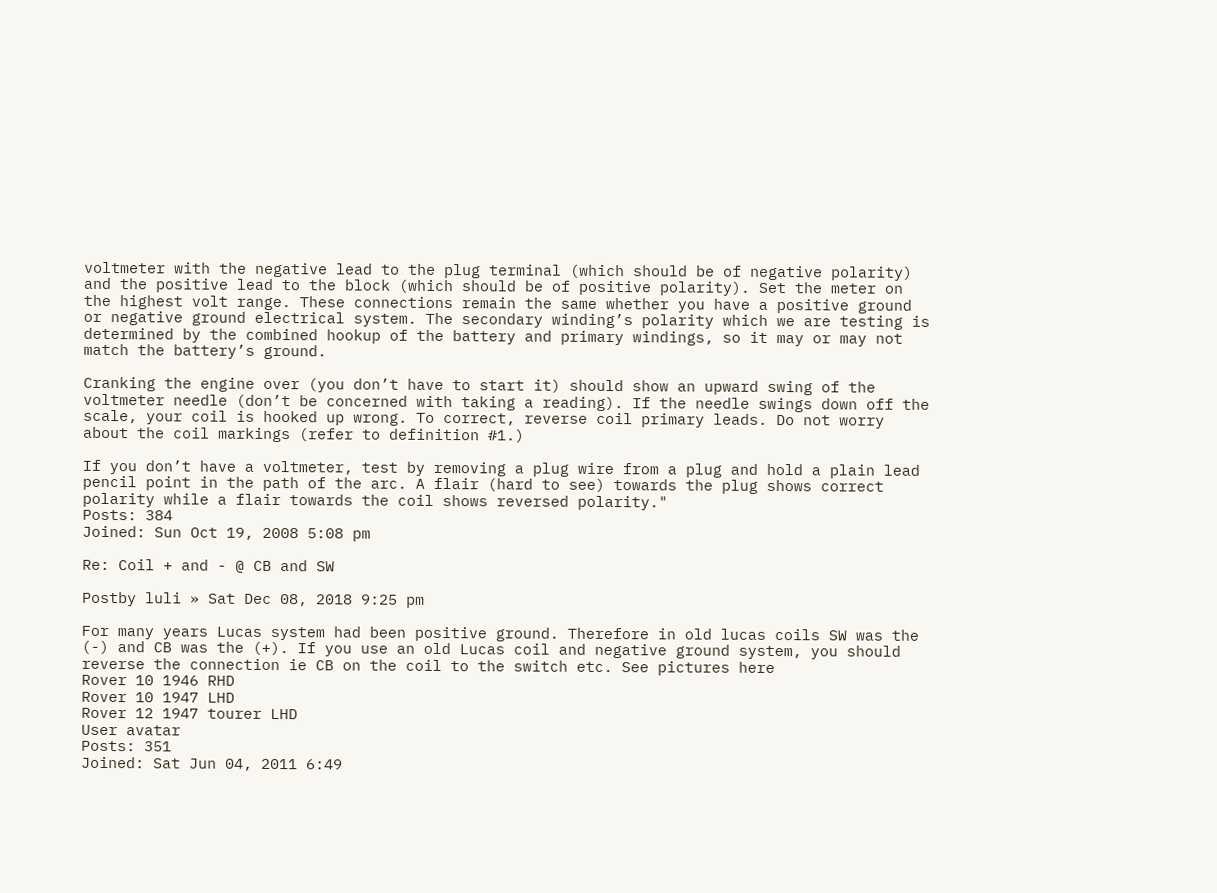voltmeter with the negative lead to the plug terminal (which should be of negative polarity) and the positive lead to the block (which should be of positive polarity). Set the meter on the highest volt range. These connections remain the same whether you have a positive ground or negative ground electrical system. The secondary winding’s polarity which we are testing is determined by the combined hookup of the battery and primary windings, so it may or may not match the battery’s ground.

Cranking the engine over (you don’t have to start it) should show an upward swing of the voltmeter needle (don’t be concerned with taking a reading). If the needle swings down off the scale, your coil is hooked up wrong. To correct, reverse coil primary leads. Do not worry about the coil markings (refer to definition #1.)

If you don’t have a voltmeter, test by removing a plug wire from a plug and hold a plain lead pencil point in the path of the arc. A flair (hard to see) towards the plug shows correct polarity while a flair towards the coil shows reversed polarity."
Posts: 384
Joined: Sun Oct 19, 2008 5:08 pm

Re: Coil + and - @ CB and SW

Postby luli » Sat Dec 08, 2018 9:25 pm

For many years Lucas system had been positive ground. Therefore in old lucas coils SW was the (-) and CB was the (+). If you use an old Lucas coil and negative ground system, you should reverse the connection ie CB on the coil to the switch etc. See pictures here
Rover 10 1946 RHD
Rover 10 1947 LHD
Rover 12 1947 tourer LHD
User avatar
Posts: 351
Joined: Sat Jun 04, 2011 6:49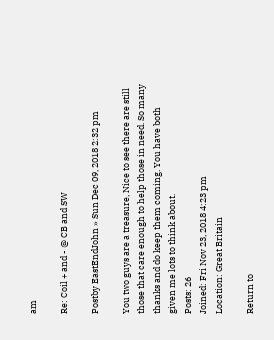am

Re: Coil + and - @ CB and SW

Postby EastEndJohn » Sun Dec 09, 2018 2:32 pm

You two guys are a treasure, Nice to see there are still those that care enough to help those in need. So many thanks and do keep them coming. You have both given me lots to think about.
Posts: 26
Joined: Fri Nov 23, 2018 4:23 pm
Location: Great Britain

Return to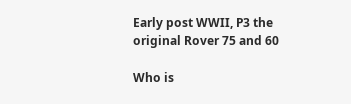Early post WWII, P3 the original Rover 75 and 60

Who is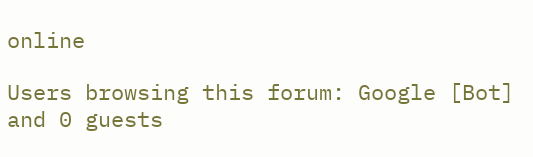online

Users browsing this forum: Google [Bot] and 0 guests